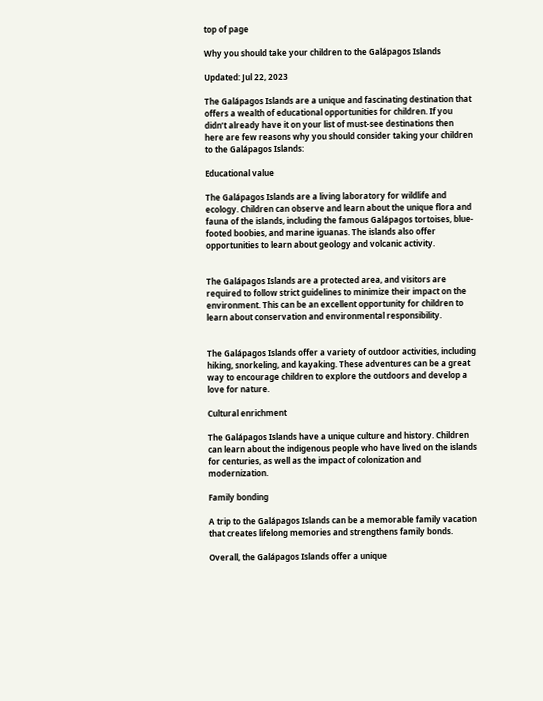top of page

Why you should take your children to the Galápagos Islands

Updated: Jul 22, 2023

The Galápagos Islands are a unique and fascinating destination that offers a wealth of educational opportunities for children. If you didn’t already have it on your list of must-see destinations then here are few reasons why you should consider taking your children to the Galápagos Islands:

Educational value

The Galápagos Islands are a living laboratory for wildlife and ecology. Children can observe and learn about the unique flora and fauna of the islands, including the famous Galápagos tortoises, blue-footed boobies, and marine iguanas. The islands also offer opportunities to learn about geology and volcanic activity.


The Galápagos Islands are a protected area, and visitors are required to follow strict guidelines to minimize their impact on the environment. This can be an excellent opportunity for children to learn about conservation and environmental responsibility.


The Galápagos Islands offer a variety of outdoor activities, including hiking, snorkeling, and kayaking. These adventures can be a great way to encourage children to explore the outdoors and develop a love for nature.

Cultural enrichment

The Galápagos Islands have a unique culture and history. Children can learn about the indigenous people who have lived on the islands for centuries, as well as the impact of colonization and modernization.

Family bonding

A trip to the Galápagos Islands can be a memorable family vacation that creates lifelong memories and strengthens family bonds.

Overall, the Galápagos Islands offer a unique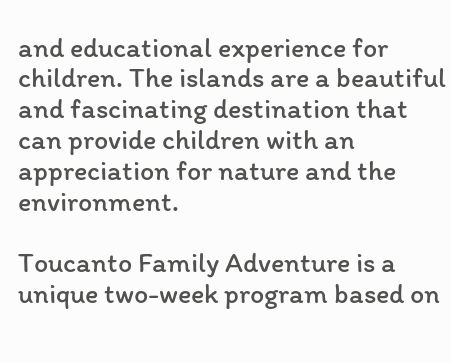and educational experience for children. The islands are a beautiful and fascinating destination that can provide children with an appreciation for nature and the environment.

Toucanto Family Adventure is a unique two-week program based on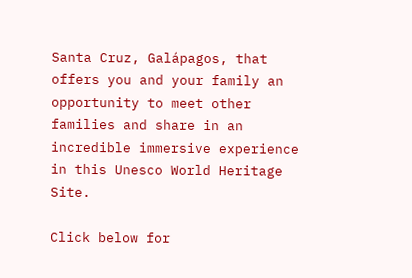Santa Cruz, Galápagos, that offers you and your family an opportunity to meet other families and share in an incredible immersive experience in this Unesco World Heritage Site.

Click below for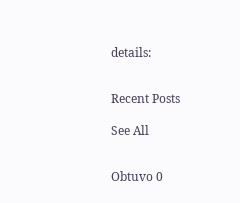details:


Recent Posts

See All


Obtuvo 0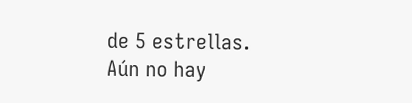de 5 estrellas.
Aún no hay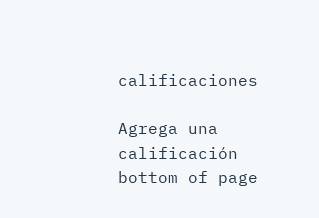calificaciones

Agrega una calificación
bottom of page